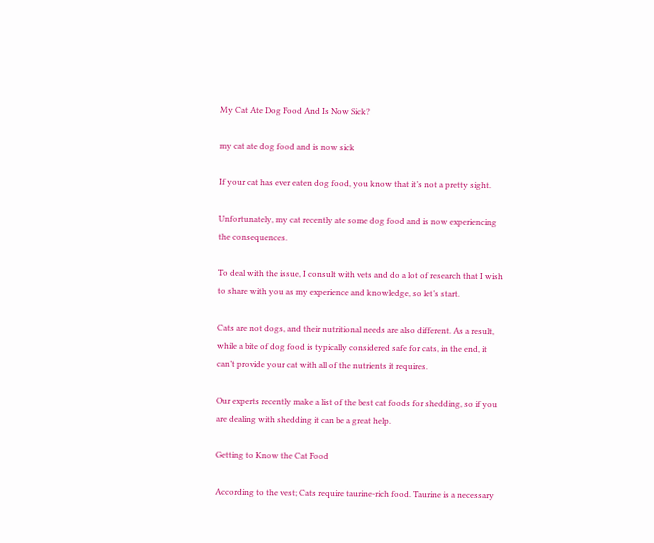My Cat Ate Dog Food And Is Now Sick?

my cat ate dog food and is now sick

If your cat has ever eaten dog food, you know that it’s not a pretty sight.

Unfortunately, my cat recently ate some dog food and is now experiencing the consequences.

To deal with the issue, I consult with vets and do a lot of research that I wish to share with you as my experience and knowledge, so let’s start.

Cats are not dogs, and their nutritional needs are also different. As a result, while a bite of dog food is typically considered safe for cats, in the end, it can’t provide your cat with all of the nutrients it requires.

Our experts recently make a list of the best cat foods for shedding, so if you are dealing with shedding it can be a great help.

Getting to Know the Cat Food

According to the vest; Cats require taurine-rich food. Taurine is a necessary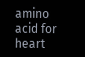amino acid for heart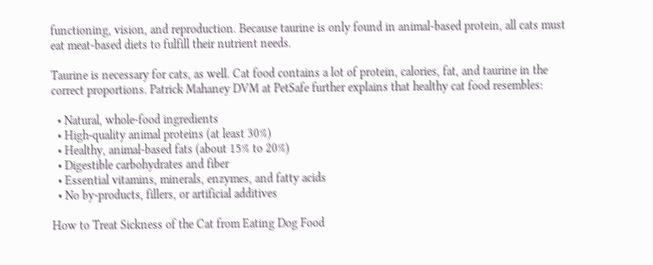functioning, vision, and reproduction. Because taurine is only found in animal-based protein, all cats must eat meat-based diets to fulfill their nutrient needs.

Taurine is necessary for cats, as well. Cat food contains a lot of protein, calories, fat, and taurine in the correct proportions. Patrick Mahaney DVM at PetSafe further explains that healthy cat food resembles:

  • Natural, whole-food ingredients
  • High-quality animal proteins (at least 30%)
  • Healthy, animal-based fats (about 15% to 20%)
  • Digestible carbohydrates and fiber
  • Essential vitamins, minerals, enzymes, and fatty acids
  • No by-products, fillers, or artificial additives

How to Treat Sickness of the Cat from Eating Dog Food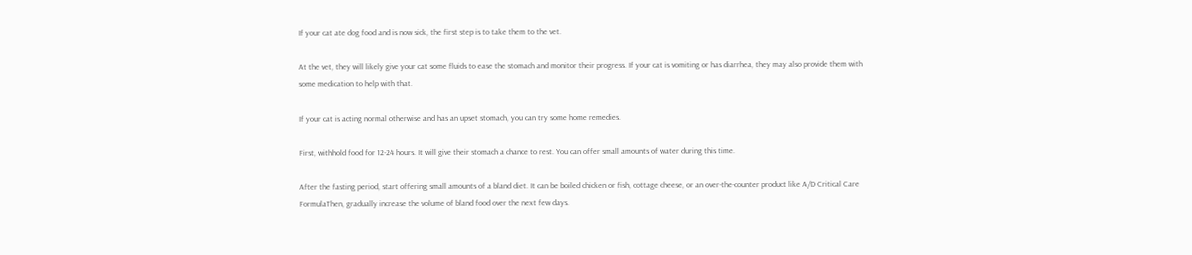If your cat ate dog food and is now sick, the first step is to take them to the vet.

At the vet, they will likely give your cat some fluids to ease the stomach and monitor their progress. If your cat is vomiting or has diarrhea, they may also provide them with some medication to help with that.

If your cat is acting normal otherwise and has an upset stomach, you can try some home remedies.

First, withhold food for 12-24 hours. It will give their stomach a chance to rest. You can offer small amounts of water during this time.

After the fasting period, start offering small amounts of a bland diet. It can be boiled chicken or fish, cottage cheese, or an over-the-counter product like A/D Critical Care FormulaThen, gradually increase the volume of bland food over the next few days.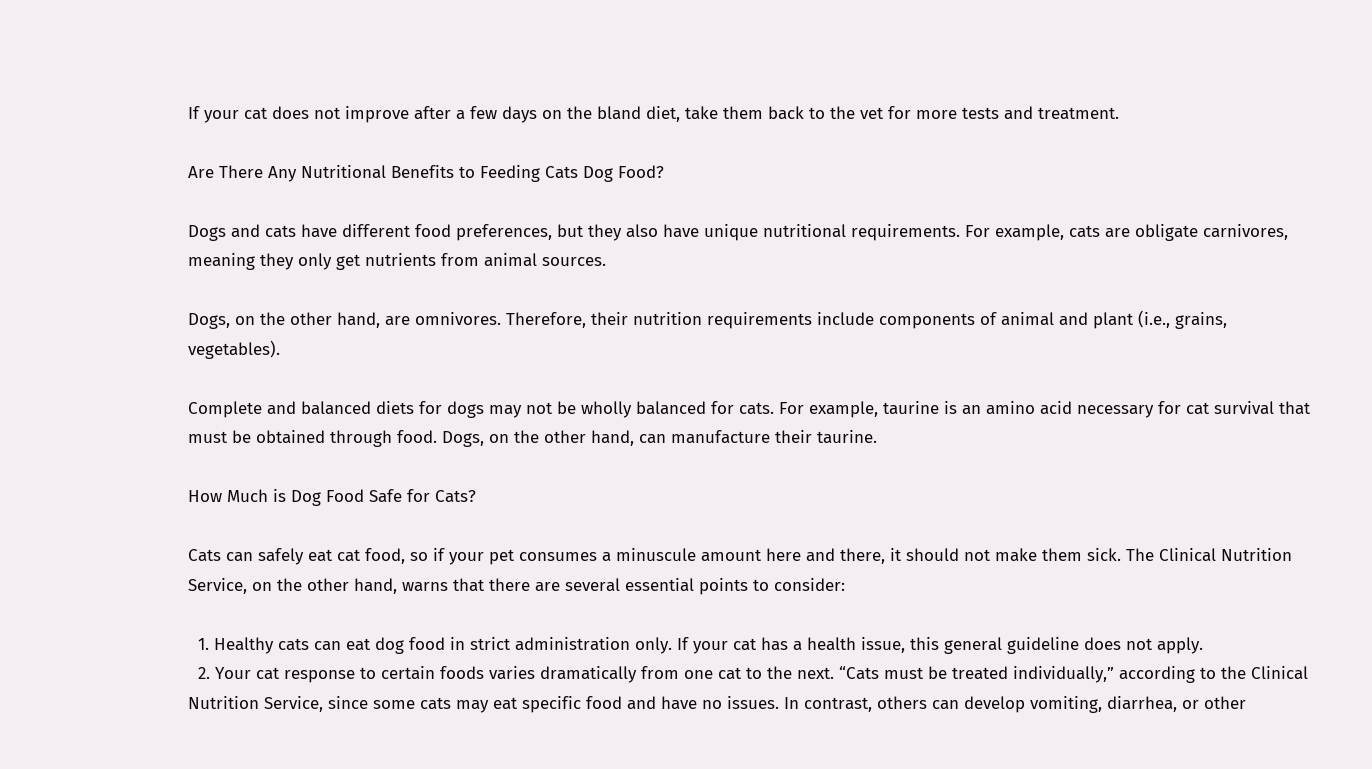If your cat does not improve after a few days on the bland diet, take them back to the vet for more tests and treatment.

Are There Any Nutritional Benefits to Feeding Cats Dog Food?

Dogs and cats have different food preferences, but they also have unique nutritional requirements. For example, cats are obligate carnivores, meaning they only get nutrients from animal sources.

Dogs, on the other hand, are omnivores. Therefore, their nutrition requirements include components of animal and plant (i.e., grains, vegetables).

Complete and balanced diets for dogs may not be wholly balanced for cats. For example, taurine is an amino acid necessary for cat survival that must be obtained through food. Dogs, on the other hand, can manufacture their taurine.

How Much is Dog Food Safe for Cats?

Cats can safely eat cat food, so if your pet consumes a minuscule amount here and there, it should not make them sick. The Clinical Nutrition Service, on the other hand, warns that there are several essential points to consider:

  1. Healthy cats can eat dog food in strict administration only. If your cat has a health issue, this general guideline does not apply.
  2. Your cat response to certain foods varies dramatically from one cat to the next. “Cats must be treated individually,” according to the Clinical Nutrition Service, since some cats may eat specific food and have no issues. In contrast, others can develop vomiting, diarrhea, or other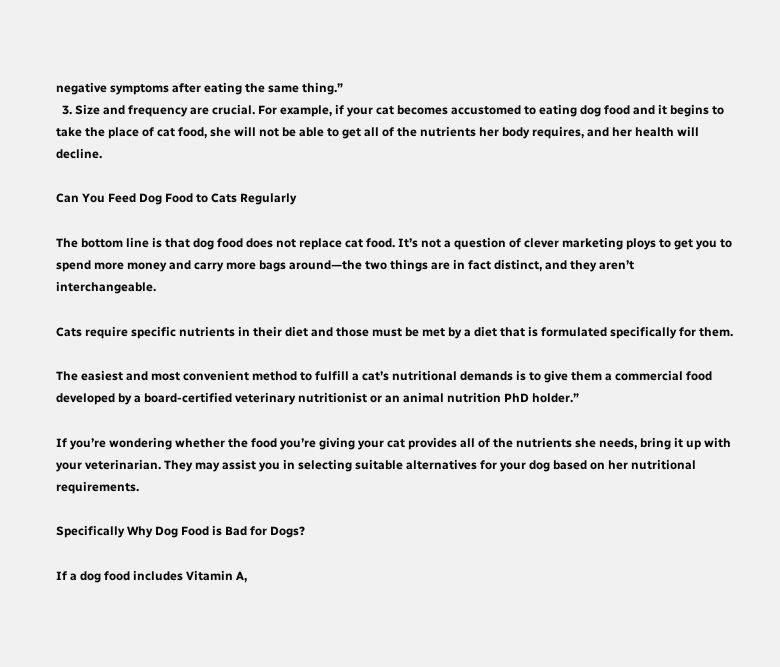negative symptoms after eating the same thing.”
  3. Size and frequency are crucial. For example, if your cat becomes accustomed to eating dog food and it begins to take the place of cat food, she will not be able to get all of the nutrients her body requires, and her health will decline.

Can You Feed Dog Food to Cats Regularly

The bottom line is that dog food does not replace cat food. It’s not a question of clever marketing ploys to get you to spend more money and carry more bags around—the two things are in fact distinct, and they aren’t interchangeable.

Cats require specific nutrients in their diet and those must be met by a diet that is formulated specifically for them.

The easiest and most convenient method to fulfill a cat’s nutritional demands is to give them a commercial food developed by a board-certified veterinary nutritionist or an animal nutrition PhD holder.”

If you’re wondering whether the food you’re giving your cat provides all of the nutrients she needs, bring it up with your veterinarian. They may assist you in selecting suitable alternatives for your dog based on her nutritional requirements.

Specifically Why Dog Food is Bad for Dogs?

If a dog food includes Vitamin A,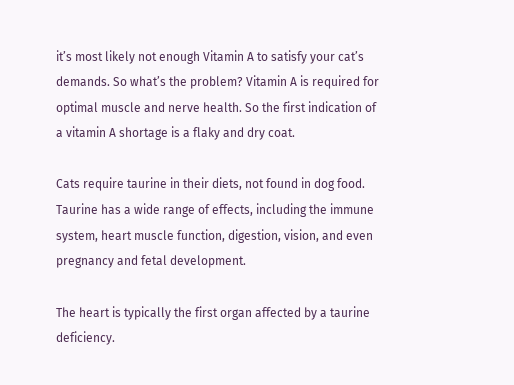it’s most likely not enough Vitamin A to satisfy your cat’s demands. So what’s the problem? Vitamin A is required for optimal muscle and nerve health. So the first indication of a vitamin A shortage is a flaky and dry coat.

Cats require taurine in their diets, not found in dog food. Taurine has a wide range of effects, including the immune system, heart muscle function, digestion, vision, and even pregnancy and fetal development.

The heart is typically the first organ affected by a taurine deficiency.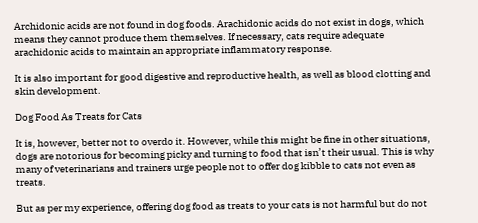Archidonic acids are not found in dog foods. Arachidonic acids do not exist in dogs, which means they cannot produce them themselves. If necessary, cats require adequate arachidonic acids to maintain an appropriate inflammatory response.

It is also important for good digestive and reproductive health, as well as blood clotting and skin development.

Dog Food As Treats for Cats

It is, however, better not to overdo it. However, while this might be fine in other situations, dogs are notorious for becoming picky and turning to food that isn’t their usual. This is why many of veterinarians and trainers urge people not to offer dog kibble to cats not even as treats.

But as per my experience, offering dog food as treats to your cats is not harmful but do not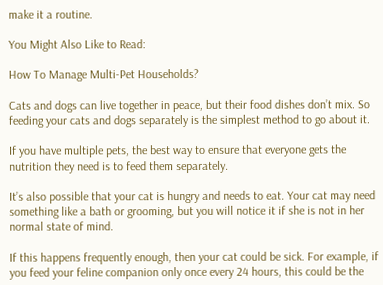make it a routine.

You Might Also Like to Read:

How To Manage Multi-Pet Households?

Cats and dogs can live together in peace, but their food dishes don’t mix. So feeding your cats and dogs separately is the simplest method to go about it.

If you have multiple pets, the best way to ensure that everyone gets the nutrition they need is to feed them separately.

It’s also possible that your cat is hungry and needs to eat. Your cat may need something like a bath or grooming, but you will notice it if she is not in her normal state of mind.

If this happens frequently enough, then your cat could be sick. For example, if you feed your feline companion only once every 24 hours, this could be the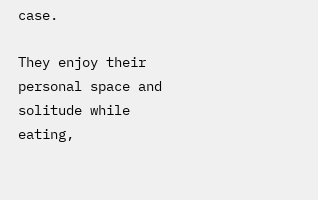case.

They enjoy their personal space and solitude while eating,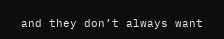and they don’t always want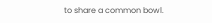to share a common bowl.